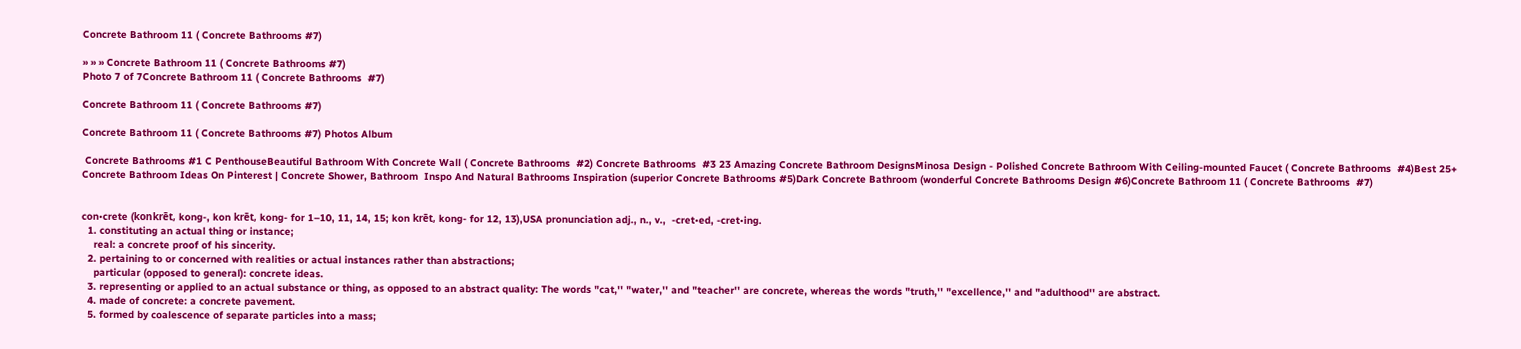Concrete Bathroom 11 ( Concrete Bathrooms #7)

» » » Concrete Bathroom 11 ( Concrete Bathrooms #7)
Photo 7 of 7Concrete Bathroom 11 ( Concrete Bathrooms  #7)

Concrete Bathroom 11 ( Concrete Bathrooms #7)

Concrete Bathroom 11 ( Concrete Bathrooms #7) Photos Album

 Concrete Bathrooms #1 C PenthouseBeautiful Bathroom With Concrete Wall ( Concrete Bathrooms  #2) Concrete Bathrooms  #3 23 Amazing Concrete Bathroom DesignsMinosa Design - Polished Concrete Bathroom With Ceiling-mounted Faucet ( Concrete Bathrooms  #4)Best 25+ Concrete Bathroom Ideas On Pinterest | Concrete Shower, Bathroom  Inspo And Natural Bathrooms Inspiration (superior Concrete Bathrooms #5)Dark Concrete Bathroom (wonderful Concrete Bathrooms Design #6)Concrete Bathroom 11 ( Concrete Bathrooms  #7)


con•crete (konkrēt, kong-, kon krēt, kong- for 1–10, 11, 14, 15; kon krēt, kong- for 12, 13),USA pronunciation adj., n., v.,  -cret•ed, -cret•ing.
  1. constituting an actual thing or instance;
    real: a concrete proof of his sincerity.
  2. pertaining to or concerned with realities or actual instances rather than abstractions;
    particular (opposed to general): concrete ideas.
  3. representing or applied to an actual substance or thing, as opposed to an abstract quality: The words "cat,'' "water,'' and "teacher'' are concrete, whereas the words "truth,'' "excellence,'' and "adulthood'' are abstract.
  4. made of concrete: a concrete pavement.
  5. formed by coalescence of separate particles into a mass;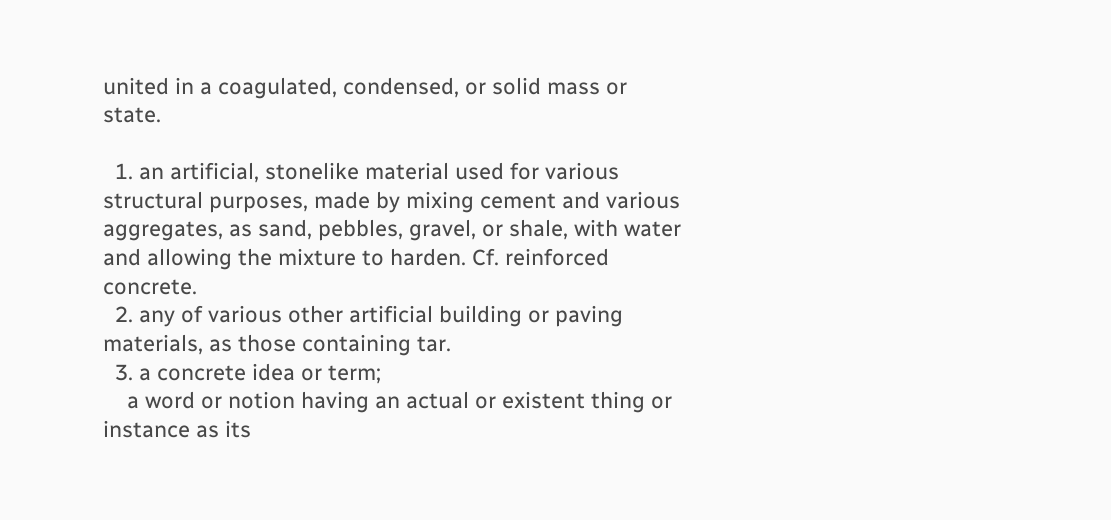united in a coagulated, condensed, or solid mass or state.

  1. an artificial, stonelike material used for various structural purposes, made by mixing cement and various aggregates, as sand, pebbles, gravel, or shale, with water and allowing the mixture to harden. Cf. reinforced concrete.
  2. any of various other artificial building or paving materials, as those containing tar.
  3. a concrete idea or term;
    a word or notion having an actual or existent thing or instance as its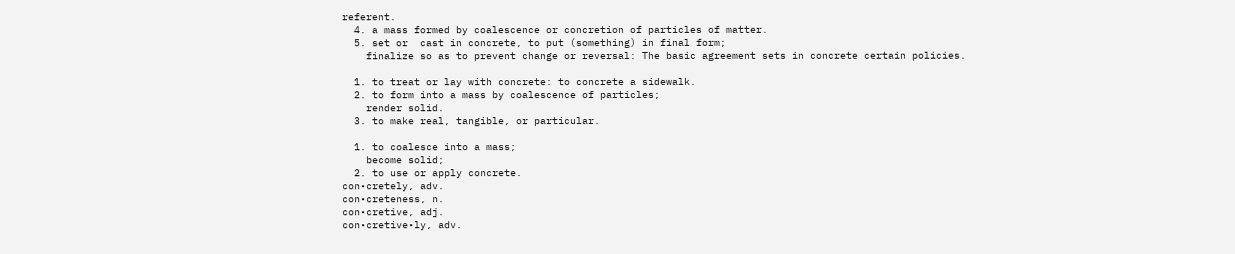referent.
  4. a mass formed by coalescence or concretion of particles of matter.
  5. set or  cast in concrete, to put (something) in final form;
    finalize so as to prevent change or reversal: The basic agreement sets in concrete certain policies.

  1. to treat or lay with concrete: to concrete a sidewalk.
  2. to form into a mass by coalescence of particles;
    render solid.
  3. to make real, tangible, or particular.

  1. to coalesce into a mass;
    become solid;
  2. to use or apply concrete.
con•cretely, adv.
con•creteness, n.
con•cretive, adj.
con•cretive•ly, adv.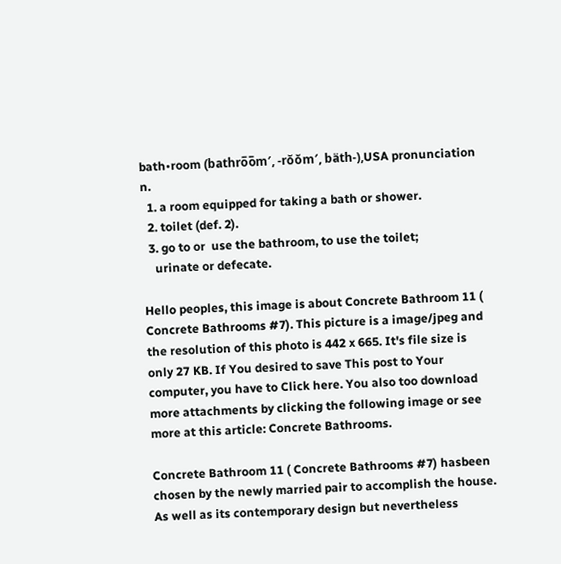bath•room (bathro̅o̅m′, -rŏŏm′, bäth-),USA pronunciation n.
  1. a room equipped for taking a bath or shower.
  2. toilet (def. 2).
  3. go to or  use the bathroom, to use the toilet;
    urinate or defecate.

Hello peoples, this image is about Concrete Bathroom 11 ( Concrete Bathrooms #7). This picture is a image/jpeg and the resolution of this photo is 442 x 665. It's file size is only 27 KB. If You desired to save This post to Your computer, you have to Click here. You also too download more attachments by clicking the following image or see more at this article: Concrete Bathrooms.

Concrete Bathroom 11 ( Concrete Bathrooms #7) hasbeen chosen by the newly married pair to accomplish the house. As well as its contemporary design but nevertheless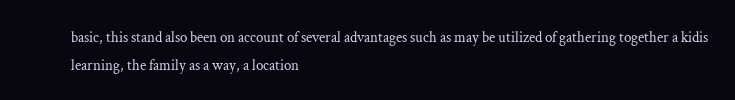basic, this stand also been on account of several advantages such as may be utilized of gathering together a kidis learning, the family as a way, a location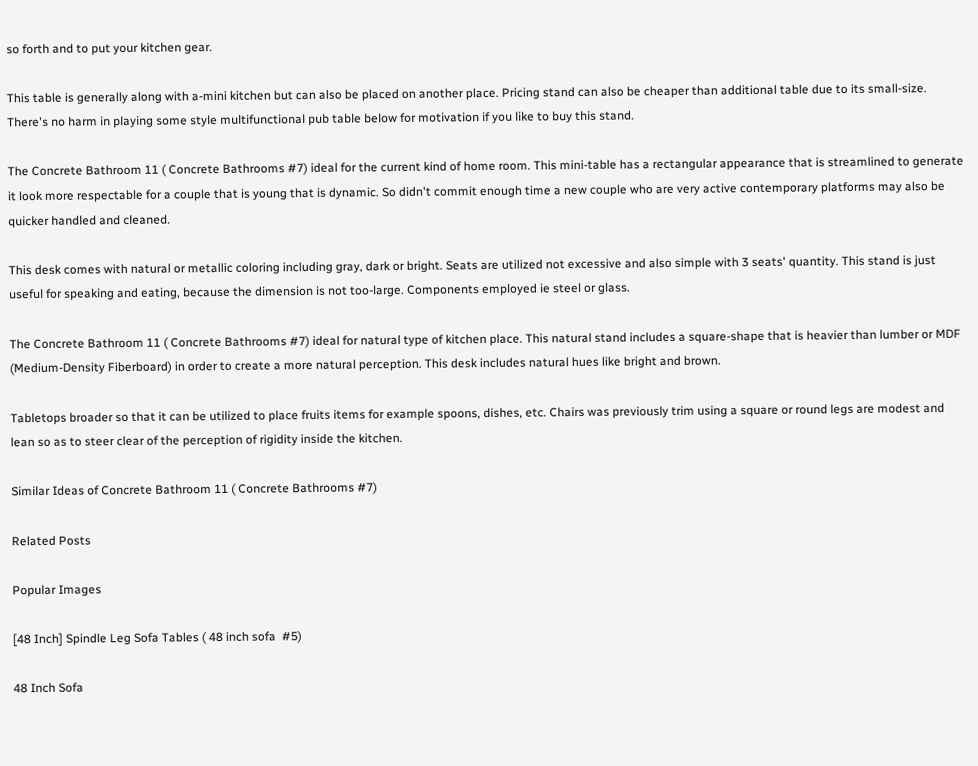so forth and to put your kitchen gear.

This table is generally along with a-mini kitchen but can also be placed on another place. Pricing stand can also be cheaper than additional table due to its small-size. There's no harm in playing some style multifunctional pub table below for motivation if you like to buy this stand.

The Concrete Bathroom 11 ( Concrete Bathrooms #7) ideal for the current kind of home room. This mini-table has a rectangular appearance that is streamlined to generate it look more respectable for a couple that is young that is dynamic. So didn't commit enough time a new couple who are very active contemporary platforms may also be quicker handled and cleaned.

This desk comes with natural or metallic coloring including gray, dark or bright. Seats are utilized not excessive and also simple with 3 seats' quantity. This stand is just useful for speaking and eating, because the dimension is not too-large. Components employed ie steel or glass.

The Concrete Bathroom 11 ( Concrete Bathrooms #7) ideal for natural type of kitchen place. This natural stand includes a square-shape that is heavier than lumber or MDF (Medium-Density Fiberboard) in order to create a more natural perception. This desk includes natural hues like bright and brown.

Tabletops broader so that it can be utilized to place fruits items for example spoons, dishes, etc. Chairs was previously trim using a square or round legs are modest and lean so as to steer clear of the perception of rigidity inside the kitchen.

Similar Ideas of Concrete Bathroom 11 ( Concrete Bathrooms #7)

Related Posts

Popular Images

[48 Inch] Spindle Leg Sofa Tables ( 48 inch sofa  #5)

48 Inch Sofa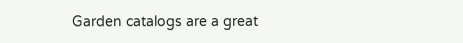Garden catalogs are a great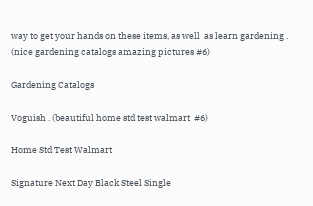way to get your hands on these items, as well  as learn gardening . (nice gardening catalogs amazing pictures #6)

Gardening Catalogs

Voguish . (beautiful home std test walmart  #6)

Home Std Test Walmart

Signature Next Day Black Steel Single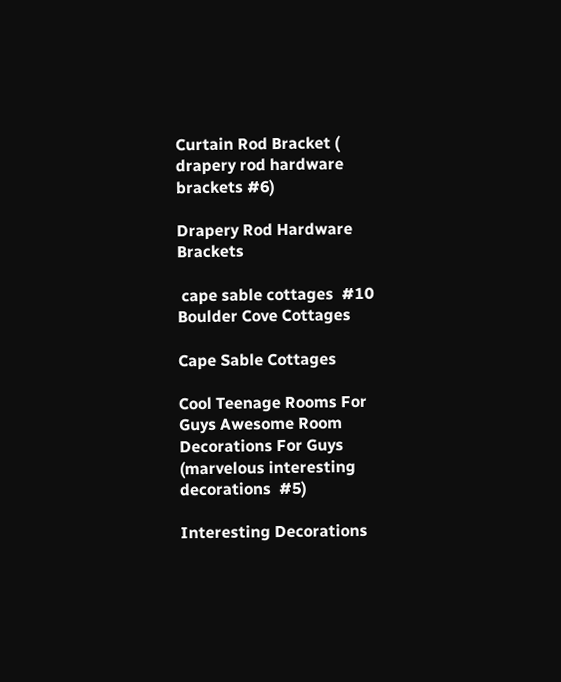Curtain Rod Bracket ( drapery rod hardware brackets #6)

Drapery Rod Hardware Brackets

 cape sable cottages  #10 Boulder Cove Cottages

Cape Sable Cottages

Cool Teenage Rooms For Guys Awesome Room Decorations For Guys (marvelous interesting decorations  #5)

Interesting Decorations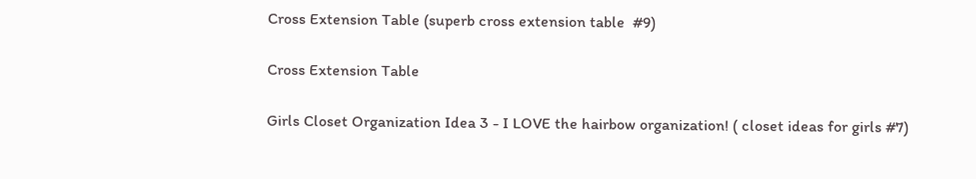Cross Extension Table (superb cross extension table  #9)

Cross Extension Table

Girls Closet Organization Idea 3 - I LOVE the hairbow organization! ( closet ideas for girls #7)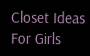Closet Ideas For Girls